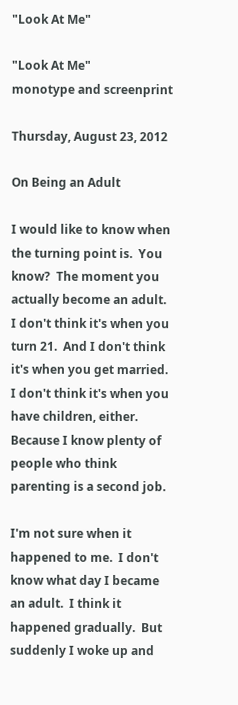"Look At Me"

"Look At Me"
monotype and screenprint

Thursday, August 23, 2012

On Being an Adult

I would like to know when the turning point is.  You know?  The moment you actually become an adult.  I don't think it's when you turn 21.  And I don't think it's when you get married.  I don't think it's when you have children, either.  Because I know plenty of people who think parenting is a second job.

I'm not sure when it happened to me.  I don't know what day I became an adult.  I think it happened gradually.  But suddenly I woke up and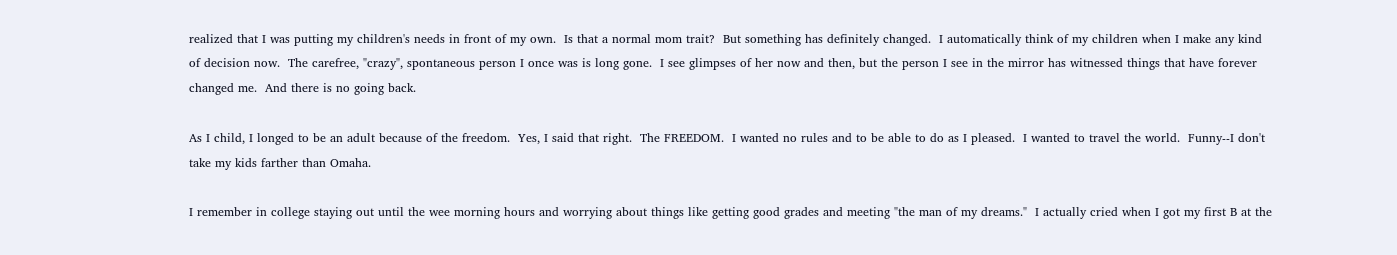realized that I was putting my children's needs in front of my own.  Is that a normal mom trait?  But something has definitely changed.  I automatically think of my children when I make any kind of decision now.  The carefree, "crazy", spontaneous person I once was is long gone.  I see glimpses of her now and then, but the person I see in the mirror has witnessed things that have forever changed me.  And there is no going back.

As I child, I longed to be an adult because of the freedom.  Yes, I said that right.  The FREEDOM.  I wanted no rules and to be able to do as I pleased.  I wanted to travel the world.  Funny--I don't take my kids farther than Omaha.

I remember in college staying out until the wee morning hours and worrying about things like getting good grades and meeting "the man of my dreams."  I actually cried when I got my first B at the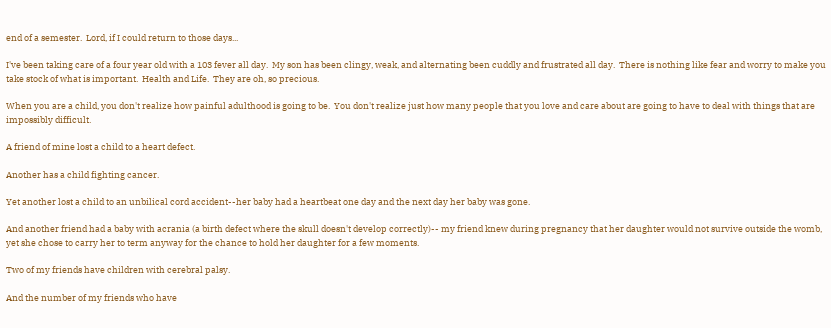end of a semester.  Lord, if I could return to those days...

I've been taking care of a four year old with a 103 fever all day.  My son has been clingy, weak, and alternating been cuddly and frustrated all day.  There is nothing like fear and worry to make you take stock of what is important.  Health and Life.  They are oh, so precious.

When you are a child, you don't realize how painful adulthood is going to be.  You don't realize just how many people that you love and care about are going to have to deal with things that are impossibly difficult.

A friend of mine lost a child to a heart defect.

Another has a child fighting cancer.

Yet another lost a child to an unbilical cord accident--her baby had a heartbeat one day and the next day her baby was gone.

And another friend had a baby with acrania (a birth defect where the skull doesn't develop correctly)-- my friend knew during pregnancy that her daughter would not survive outside the womb, yet she chose to carry her to term anyway for the chance to hold her daughter for a few moments.

Two of my friends have children with cerebral palsy.

And the number of my friends who have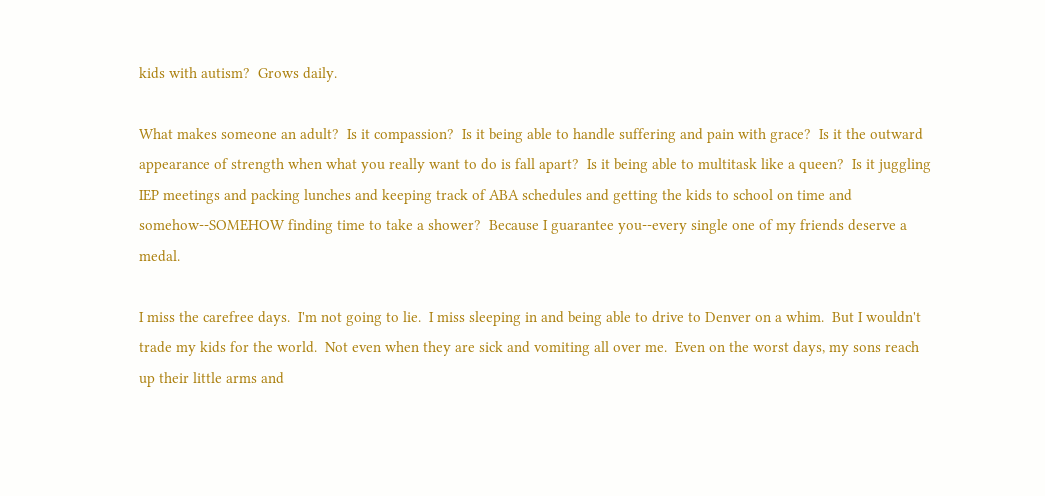kids with autism?  Grows daily.

What makes someone an adult?  Is it compassion?  Is it being able to handle suffering and pain with grace?  Is it the outward appearance of strength when what you really want to do is fall apart?  Is it being able to multitask like a queen?  Is it juggling IEP meetings and packing lunches and keeping track of ABA schedules and getting the kids to school on time and somehow--SOMEHOW finding time to take a shower?  Because I guarantee you--every single one of my friends deserve a medal.

I miss the carefree days.  I'm not going to lie.  I miss sleeping in and being able to drive to Denver on a whim.  But I wouldn't trade my kids for the world.  Not even when they are sick and vomiting all over me.  Even on the worst days, my sons reach up their little arms and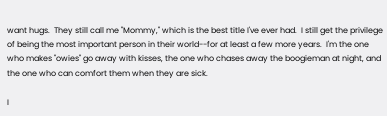want hugs.  They still call me "Mommy," which is the best title I've ever had.  I still get the privilege of being the most important person in their world--for at least a few more years.  I'm the one who makes "owies" go away with kisses, the one who chases away the boogieman at night, and the one who can comfort them when they are sick.

I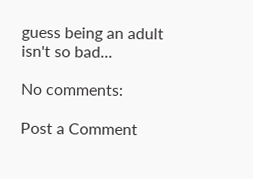guess being an adult isn't so bad...

No comments:

Post a Comment